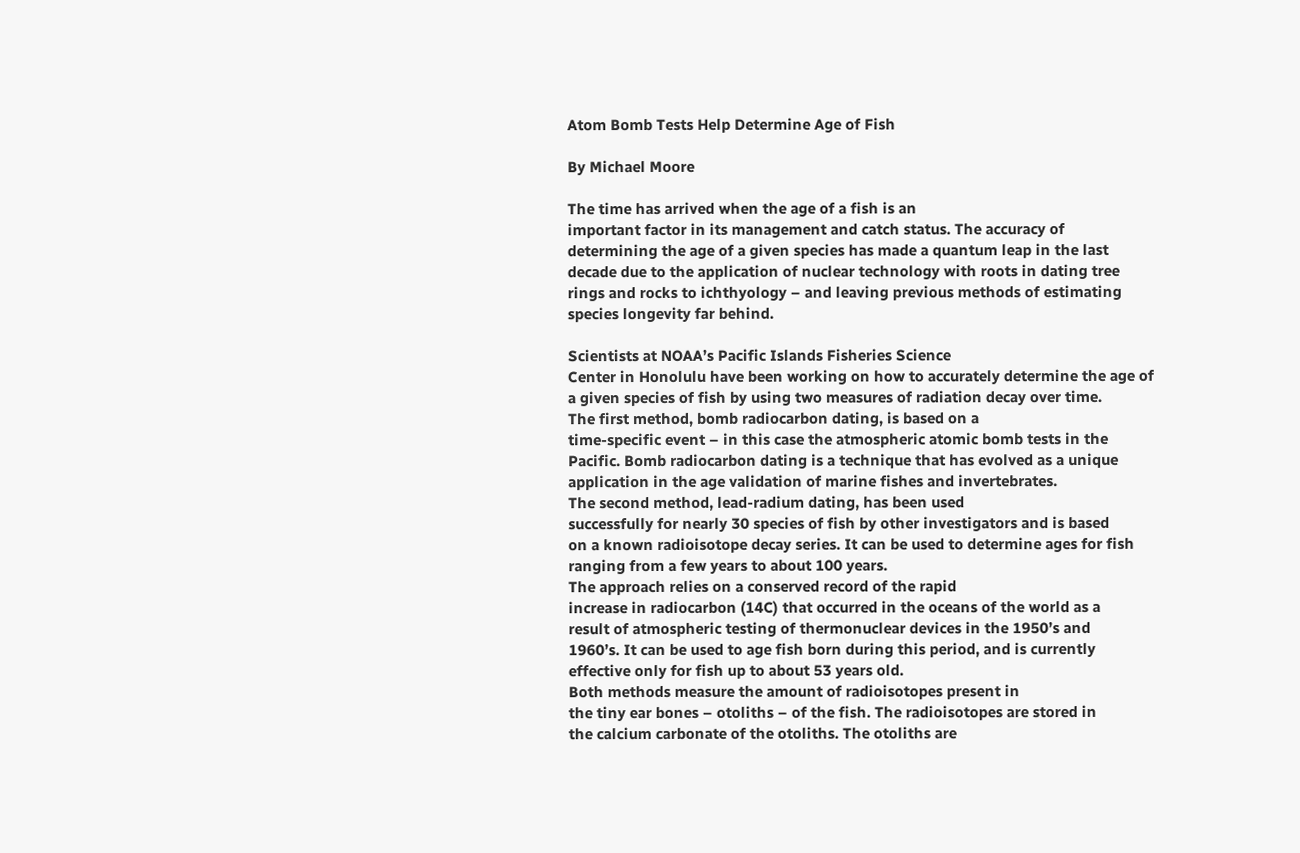Atom Bomb Tests Help Determine Age of Fish

By Michael Moore

The time has arrived when the age of a fish is an
important factor in its management and catch status. The accuracy of
determining the age of a given species has made a quantum leap in the last
decade due to the application of nuclear technology with roots in dating tree
rings and rocks to ichthyology – and leaving previous methods of estimating
species longevity far behind.

Scientists at NOAA’s Pacific Islands Fisheries Science
Center in Honolulu have been working on how to accurately determine the age of
a given species of fish by using two measures of radiation decay over time.
The first method, bomb radiocarbon dating, is based on a
time-specific event – in this case the atmospheric atomic bomb tests in the
Pacific. Bomb radiocarbon dating is a technique that has evolved as a unique
application in the age validation of marine fishes and invertebrates.
The second method, lead-radium dating, has been used
successfully for nearly 30 species of fish by other investigators and is based
on a known radioisotope decay series. It can be used to determine ages for fish
ranging from a few years to about 100 years.
The approach relies on a conserved record of the rapid
increase in radiocarbon (14C) that occurred in the oceans of the world as a
result of atmospheric testing of thermonuclear devices in the 1950’s and
1960’s. It can be used to age fish born during this period, and is currently
effective only for fish up to about 53 years old.
Both methods measure the amount of radioisotopes present in
the tiny ear bones – otoliths – of the fish. The radioisotopes are stored in
the calcium carbonate of the otoliths. The otoliths are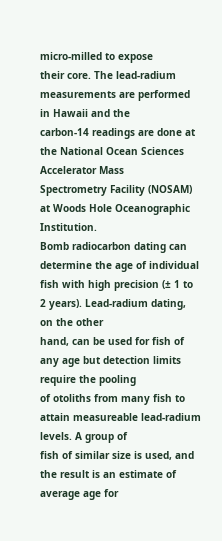micro-milled to expose
their core. The lead-radium measurements are performed in Hawaii and the
carbon-14 readings are done at the National Ocean Sciences Accelerator Mass
Spectrometry Facility (NOSAM) at Woods Hole Oceanographic Institution.
Bomb radiocarbon dating can determine the age of individual
fish with high precision (± 1 to 2 years). Lead-radium dating, on the other
hand, can be used for fish of any age but detection limits require the pooling
of otoliths from many fish to attain measureable lead-radium levels. A group of
fish of similar size is used, and the result is an estimate of average age for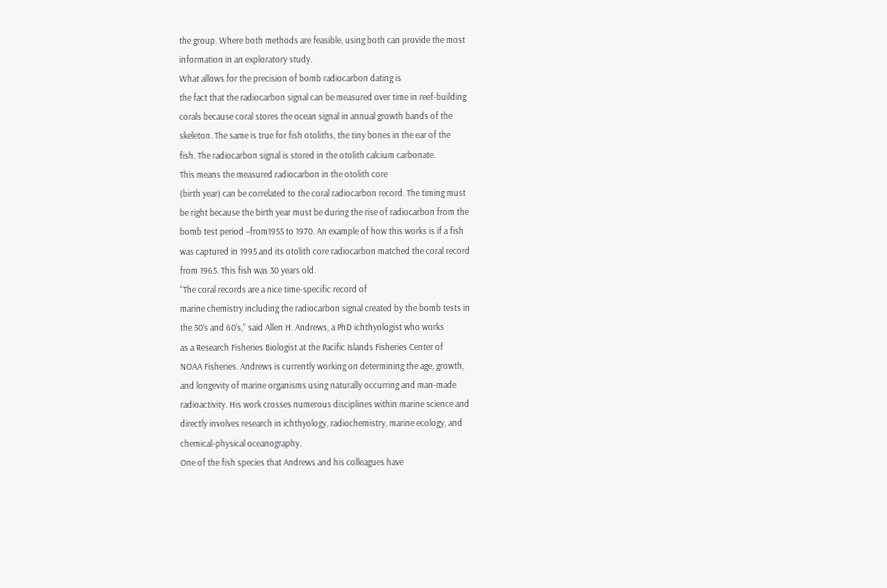the group. Where both methods are feasible, using both can provide the most
information in an exploratory study.
What allows for the precision of bomb radiocarbon dating is
the fact that the radiocarbon signal can be measured over time in reef-building
corals because coral stores the ocean signal in annual growth bands of the
skeleton. The same is true for fish otoliths, the tiny bones in the ear of the
fish. The radiocarbon signal is stored in the otolith calcium carbonate.
This means the measured radiocarbon in the otolith core
(birth year) can be correlated to the coral radiocarbon record. The timing must
be right because the birth year must be during the rise of radiocarbon from the
bomb test period –from1955 to 1970. An example of how this works is if a fish
was captured in 1995 and its otolith core radiocarbon matched the coral record
from 1965. This fish was 30 years old.
“The coral records are a nice time-specific record of
marine chemistry including the radiocarbon signal created by the bomb tests in
the 50’s and 60’s,” said Allen H. Andrews, a PhD ichthyologist who works
as a Research Fisheries Biologist at the Pacific Islands Fisheries Center of
NOAA Fisheries. Andrews is currently working on determining the age, growth,
and longevity of marine organisms using naturally occurring and man-made
radioactivity. His work crosses numerous disciplines within marine science and
directly involves research in ichthyology, radiochemistry, marine ecology, and
chemical-physical oceanography.
One of the fish species that Andrews and his colleagues have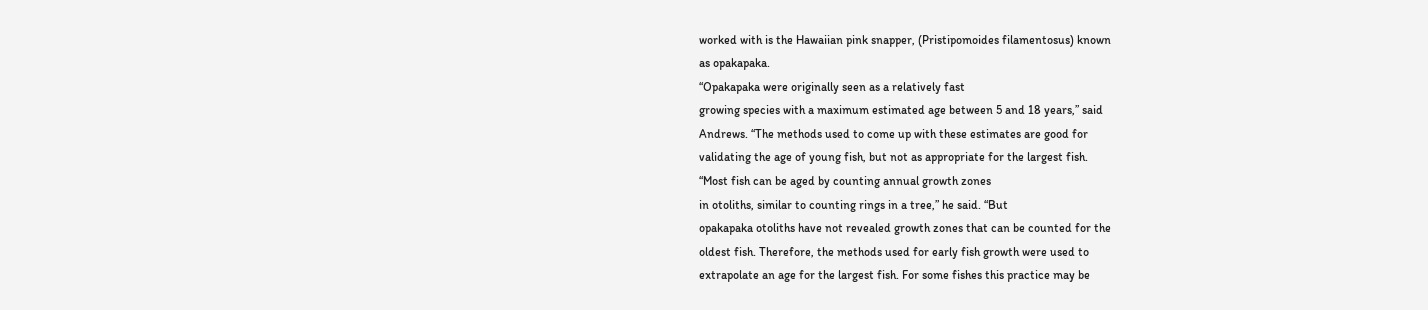worked with is the Hawaiian pink snapper, (Pristipomoides filamentosus) known
as opakapaka.
“Opakapaka were originally seen as a relatively fast
growing species with a maximum estimated age between 5 and 18 years,” said
Andrews. “The methods used to come up with these estimates are good for
validating the age of young fish, but not as appropriate for the largest fish.
“Most fish can be aged by counting annual growth zones
in otoliths, similar to counting rings in a tree,” he said. “But
opakapaka otoliths have not revealed growth zones that can be counted for the
oldest fish. Therefore, the methods used for early fish growth were used to
extrapolate an age for the largest fish. For some fishes this practice may be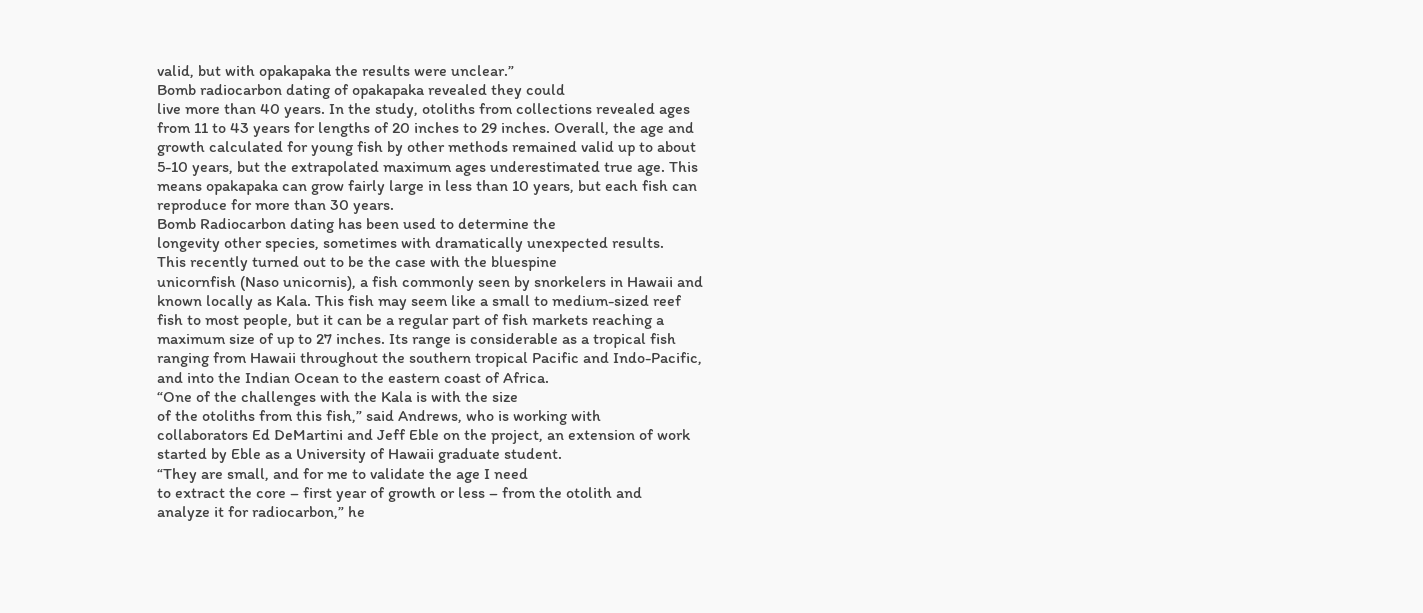valid, but with opakapaka the results were unclear.”
Bomb radiocarbon dating of opakapaka revealed they could
live more than 40 years. In the study, otoliths from collections revealed ages
from 11 to 43 years for lengths of 20 inches to 29 inches. Overall, the age and
growth calculated for young fish by other methods remained valid up to about
5-10 years, but the extrapolated maximum ages underestimated true age. This
means opakapaka can grow fairly large in less than 10 years, but each fish can
reproduce for more than 30 years.
Bomb Radiocarbon dating has been used to determine the
longevity other species, sometimes with dramatically unexpected results.
This recently turned out to be the case with the bluespine
unicornfish (Naso unicornis), a fish commonly seen by snorkelers in Hawaii and
known locally as Kala. This fish may seem like a small to medium-sized reef
fish to most people, but it can be a regular part of fish markets reaching a
maximum size of up to 27 inches. Its range is considerable as a tropical fish
ranging from Hawaii throughout the southern tropical Pacific and Indo-Pacific,
and into the Indian Ocean to the eastern coast of Africa.
“One of the challenges with the Kala is with the size
of the otoliths from this fish,” said Andrews, who is working with
collaborators Ed DeMartini and Jeff Eble on the project, an extension of work
started by Eble as a University of Hawaii graduate student.
“They are small, and for me to validate the age I need
to extract the core – first year of growth or less – from the otolith and
analyze it for radiocarbon,” he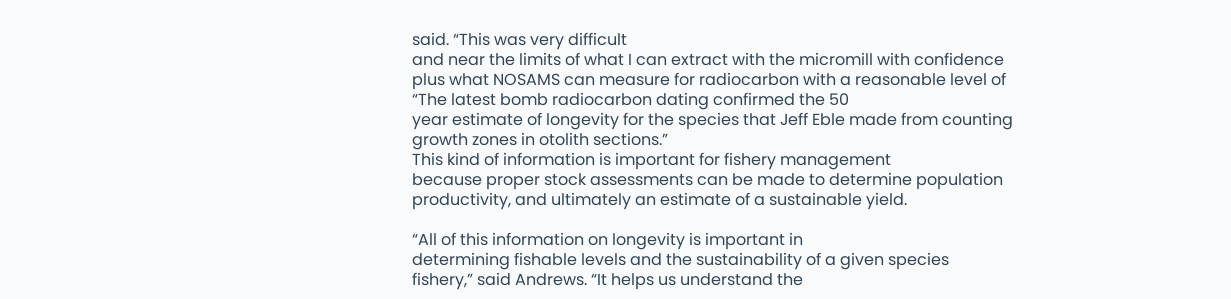said. “This was very difficult
and near the limits of what I can extract with the micromill with confidence
plus what NOSAMS can measure for radiocarbon with a reasonable level of
“The latest bomb radiocarbon dating confirmed the 50
year estimate of longevity for the species that Jeff Eble made from counting
growth zones in otolith sections.”
This kind of information is important for fishery management
because proper stock assessments can be made to determine population
productivity, and ultimately an estimate of a sustainable yield.

“All of this information on longevity is important in
determining fishable levels and the sustainability of a given species
fishery,” said Andrews. “It helps us understand the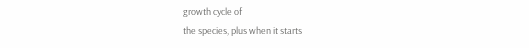growth cycle of
the species, plus when it starts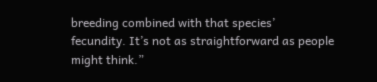breeding combined with that species’
fecundity. It’s not as straightforward as people might think.”